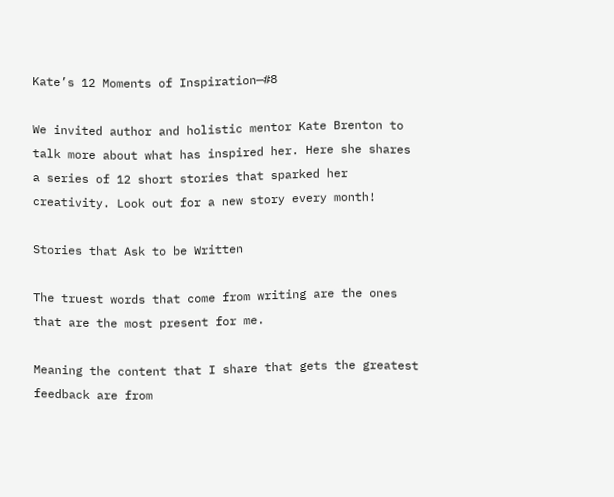Kate’s 12 Moments of Inspiration—#8

We invited author and holistic mentor Kate Brenton to talk more about what has inspired her. Here she shares a series of 12 short stories that sparked her creativity. Look out for a new story every month!

Stories that Ask to be Written

The truest words that come from writing are the ones that are the most present for me.

Meaning the content that I share that gets the greatest feedback are from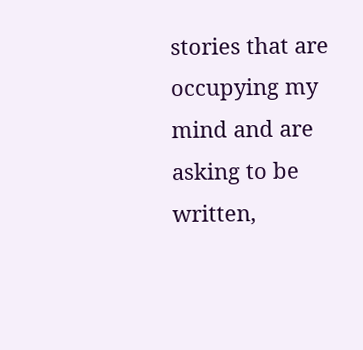stories that are occupying my mind and are asking to be written,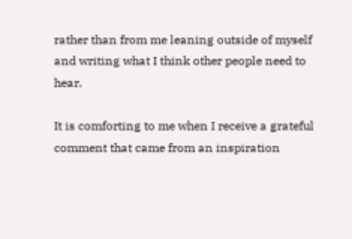rather than from me leaning outside of myself and writing what I think other people need to hear.

It is comforting to me when I receive a grateful comment that came from an inspiration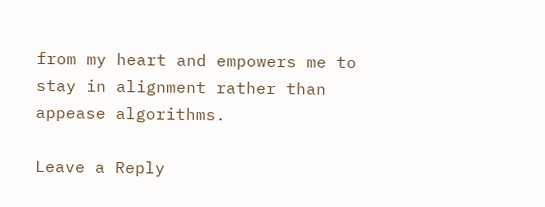from my heart and empowers me to stay in alignment rather than appease algorithms.

Leave a Reply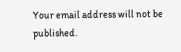Your email address will not be published.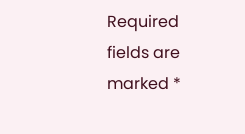Required fields are marked *